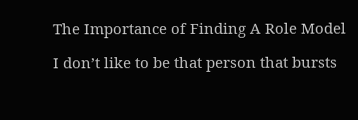The Importance of Finding A Role Model

I don’t like to be that person that bursts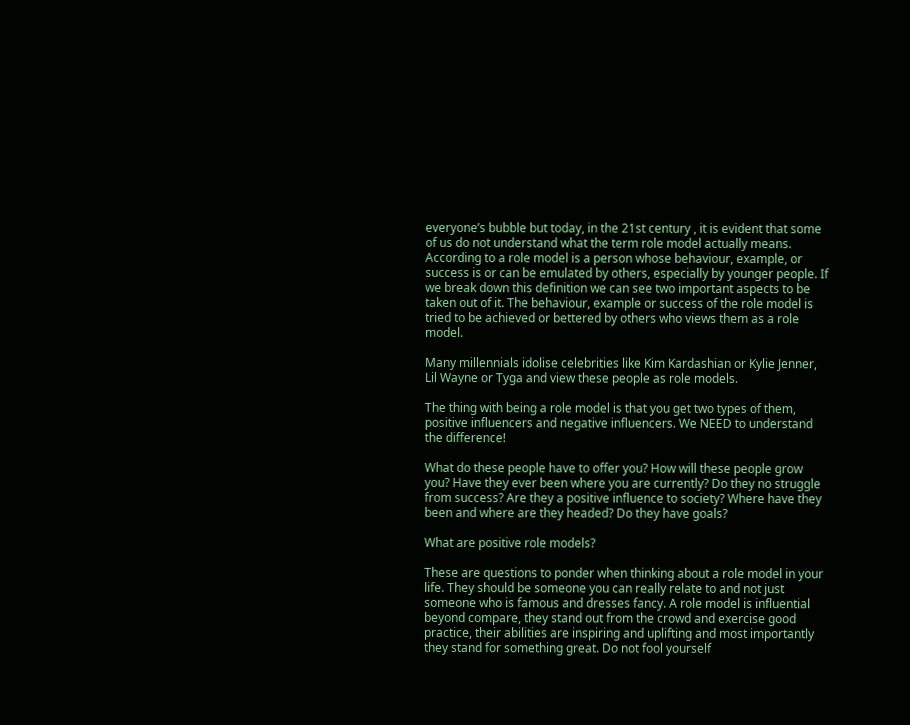everyone’s bubble but today, in the 21st century , it is evident that some of us do not understand what the term role model actually means. According to a role model is a person whose behaviour, example, or success is or can be emulated by others, especially by younger people. If we break down this definition we can see two important aspects to be taken out of it. The behaviour, example or success of the role model is tried to be achieved or bettered by others who views them as a role model.

Many millennials idolise celebrities like Kim Kardashian or Kylie Jenner, Lil Wayne or Tyga and view these people as role models.

The thing with being a role model is that you get two types of them, positive influencers and negative influencers. We NEED to understand the difference!

What do these people have to offer you? How will these people grow you? Have they ever been where you are currently? Do they no struggle from success? Are they a positive influence to society? Where have they been and where are they headed? Do they have goals?

What are positive role models?

These are questions to ponder when thinking about a role model in your life. They should be someone you can really relate to and not just someone who is famous and dresses fancy. A role model is influential beyond compare, they stand out from the crowd and exercise good practice, their abilities are inspiring and uplifting and most importantly they stand for something great. Do not fool yourself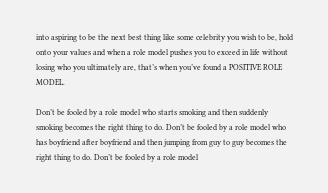into aspiring to be the next best thing like some celebrity you wish to be, hold onto your values and when a role model pushes you to exceed in life without losing who you ultimately are, that’s when you’ve found a POSITIVE ROLE MODEL.

Don’t be fooled by a role model who starts smoking and then suddenly smoking becomes the right thing to do. Don’t be fooled by a role model who has boyfriend after boyfriend and then jumping from guy to guy becomes the right thing to do. Don’t be fooled by a role model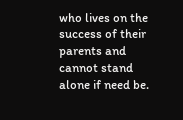who lives on the success of their parents and cannot stand alone if need be.